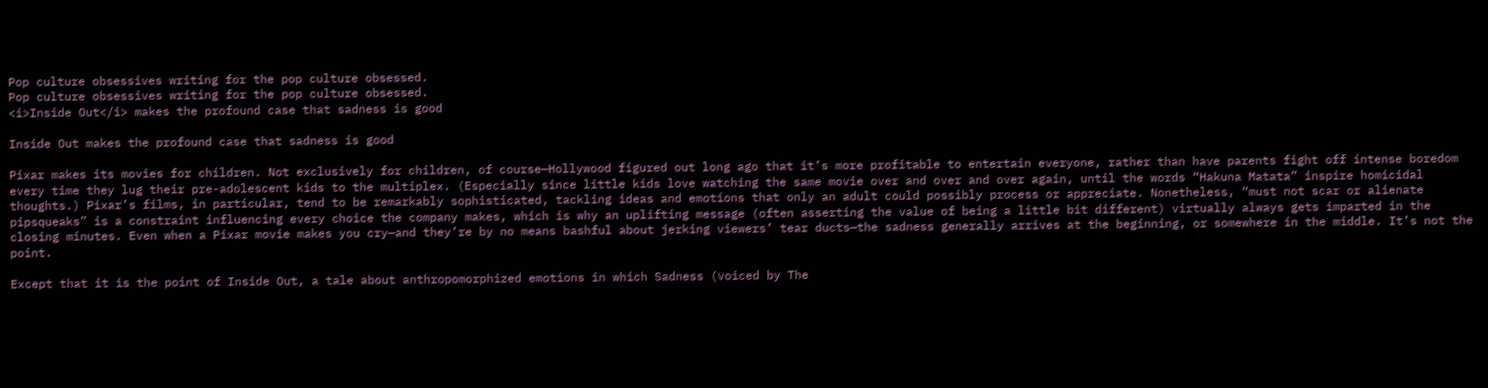Pop culture obsessives writing for the pop culture obsessed.
Pop culture obsessives writing for the pop culture obsessed.
<i>Inside Out</i> makes the profound case that sadness is good

Inside Out makes the profound case that sadness is good

Pixar makes its movies for children. Not exclusively for children, of course—Hollywood figured out long ago that it’s more profitable to entertain everyone, rather than have parents fight off intense boredom every time they lug their pre-adolescent kids to the multiplex. (Especially since little kids love watching the same movie over and over and over again, until the words “Hakuna Matata” inspire homicidal thoughts.) Pixar’s films, in particular, tend to be remarkably sophisticated, tackling ideas and emotions that only an adult could possibly process or appreciate. Nonetheless, “must not scar or alienate pipsqueaks” is a constraint influencing every choice the company makes, which is why an uplifting message (often asserting the value of being a little bit different) virtually always gets imparted in the closing minutes. Even when a Pixar movie makes you cry—and they’re by no means bashful about jerking viewers’ tear ducts—the sadness generally arrives at the beginning, or somewhere in the middle. It’s not the point.

Except that it is the point of Inside Out, a tale about anthropomorphized emotions in which Sadness (voiced by The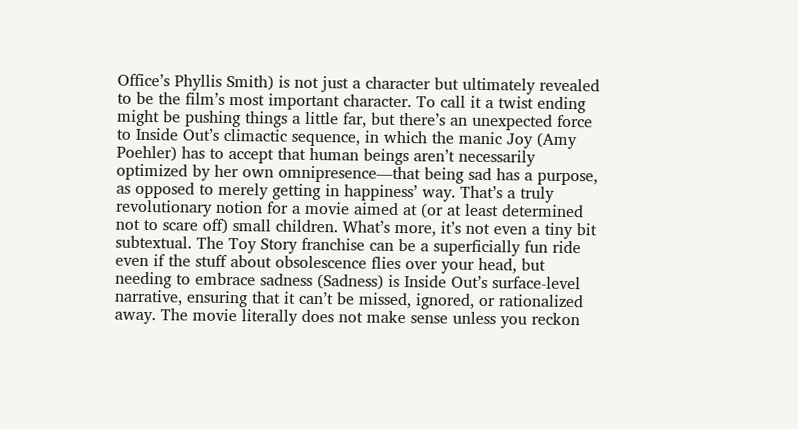Office’s Phyllis Smith) is not just a character but ultimately revealed to be the film’s most important character. To call it a twist ending might be pushing things a little far, but there’s an unexpected force to Inside Out’s climactic sequence, in which the manic Joy (Amy Poehler) has to accept that human beings aren’t necessarily optimized by her own omnipresence—that being sad has a purpose, as opposed to merely getting in happiness’ way. That’s a truly revolutionary notion for a movie aimed at (or at least determined not to scare off) small children. What’s more, it’s not even a tiny bit subtextual. The Toy Story franchise can be a superficially fun ride even if the stuff about obsolescence flies over your head, but needing to embrace sadness (Sadness) is Inside Out’s surface-level narrative, ensuring that it can’t be missed, ignored, or rationalized away. The movie literally does not make sense unless you reckon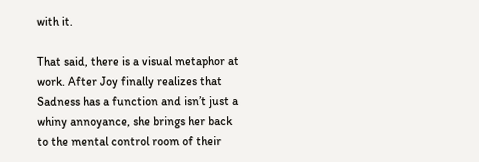with it.

That said, there is a visual metaphor at work. After Joy finally realizes that Sadness has a function and isn’t just a whiny annoyance, she brings her back to the mental control room of their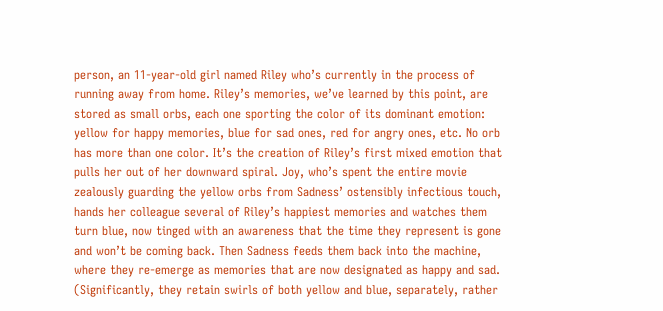person, an 11-year-old girl named Riley who’s currently in the process of running away from home. Riley’s memories, we’ve learned by this point, are stored as small orbs, each one sporting the color of its dominant emotion: yellow for happy memories, blue for sad ones, red for angry ones, etc. No orb has more than one color. It’s the creation of Riley’s first mixed emotion that pulls her out of her downward spiral. Joy, who’s spent the entire movie zealously guarding the yellow orbs from Sadness’ ostensibly infectious touch, hands her colleague several of Riley’s happiest memories and watches them turn blue, now tinged with an awareness that the time they represent is gone and won’t be coming back. Then Sadness feeds them back into the machine, where they re-emerge as memories that are now designated as happy and sad. (Significantly, they retain swirls of both yellow and blue, separately, rather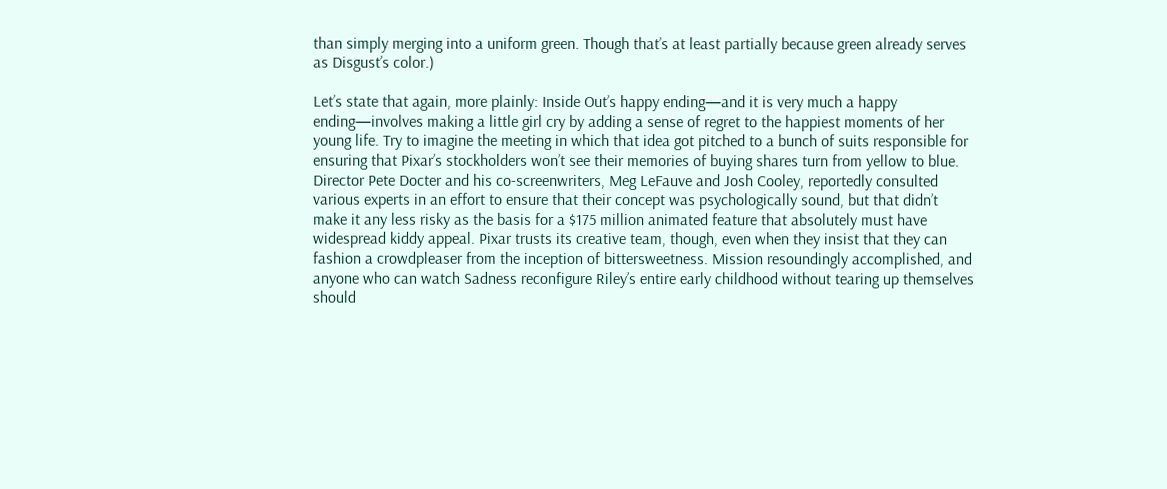than simply merging into a uniform green. Though that’s at least partially because green already serves as Disgust’s color.)

Let’s state that again, more plainly: Inside Out’s happy ending—and it is very much a happy ending—involves making a little girl cry by adding a sense of regret to the happiest moments of her young life. Try to imagine the meeting in which that idea got pitched to a bunch of suits responsible for ensuring that Pixar’s stockholders won’t see their memories of buying shares turn from yellow to blue. Director Pete Docter and his co-screenwriters, Meg LeFauve and Josh Cooley, reportedly consulted various experts in an effort to ensure that their concept was psychologically sound, but that didn’t make it any less risky as the basis for a $175 million animated feature that absolutely must have widespread kiddy appeal. Pixar trusts its creative team, though, even when they insist that they can fashion a crowdpleaser from the inception of bittersweetness. Mission resoundingly accomplished, and anyone who can watch Sadness reconfigure Riley’s entire early childhood without tearing up themselves should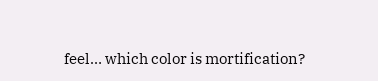feel… which color is mortification?